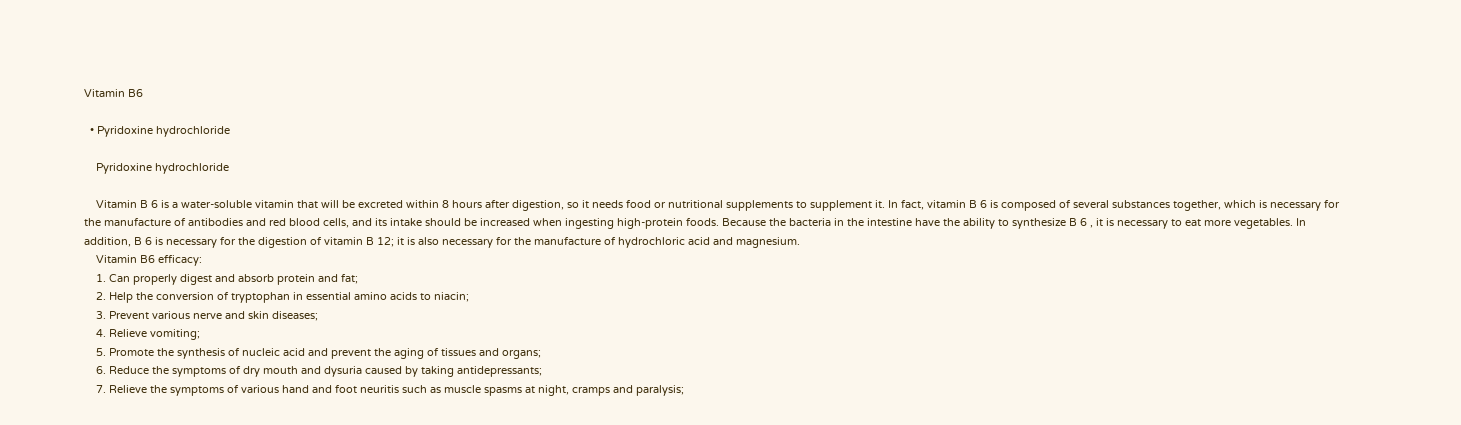Vitamin B6

  • Pyridoxine hydrochloride

    Pyridoxine hydrochloride

    Vitamin B 6 is a water-soluble vitamin that will be excreted within 8 hours after digestion, so it needs food or nutritional supplements to supplement it. In fact, vitamin B 6 is composed of several substances together, which is necessary for the manufacture of antibodies and red blood cells, and its intake should be increased when ingesting high-protein foods. Because the bacteria in the intestine have the ability to synthesize B 6 , it is necessary to eat more vegetables. In addition, B 6 is necessary for the digestion of vitamin B 12; it is also necessary for the manufacture of hydrochloric acid and magnesium.
    Vitamin B6 efficacy:
    1. Can properly digest and absorb protein and fat;
    2. Help the conversion of tryptophan in essential amino acids to niacin;
    3. Prevent various nerve and skin diseases;
    4. Relieve vomiting;
    5. Promote the synthesis of nucleic acid and prevent the aging of tissues and organs;
    6. Reduce the symptoms of dry mouth and dysuria caused by taking antidepressants;
    7. Relieve the symptoms of various hand and foot neuritis such as muscle spasms at night, cramps and paralysis;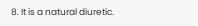8. It is a natural diuretic.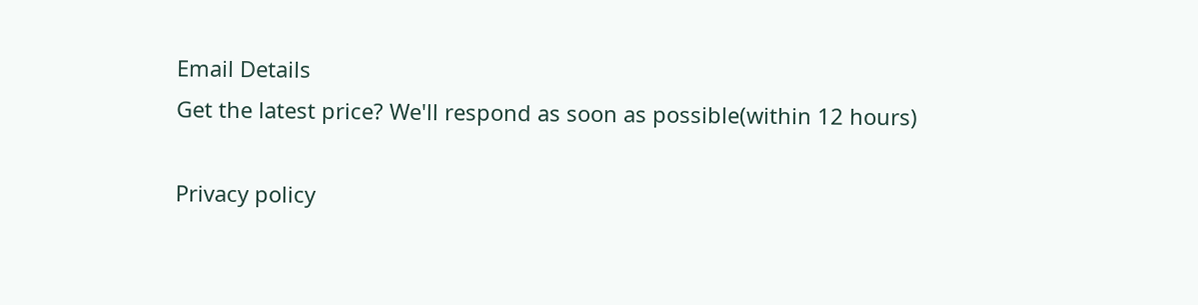Email Details
Get the latest price? We'll respond as soon as possible(within 12 hours)

Privacy policy